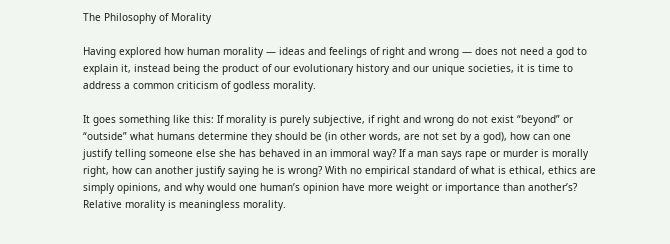The Philosophy of Morality

Having explored how human morality — ideas and feelings of right and wrong — does not need a god to explain it, instead being the product of our evolutionary history and our unique societies, it is time to address a common criticism of godless morality.

It goes something like this: If morality is purely subjective, if right and wrong do not exist “beyond” or “outside” what humans determine they should be (in other words, are not set by a god), how can one justify telling someone else she has behaved in an immoral way? If a man says rape or murder is morally right, how can another justify saying he is wrong? With no empirical standard of what is ethical, ethics are simply opinions, and why would one human’s opinion have more weight or importance than another’s? Relative morality is meaningless morality.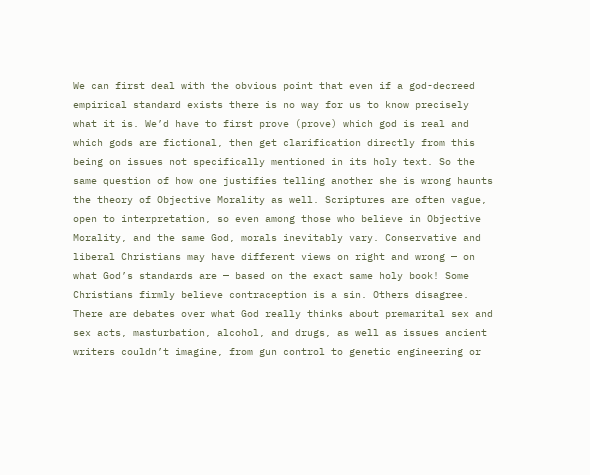We can first deal with the obvious point that even if a god-decreed empirical standard exists there is no way for us to know precisely what it is. We’d have to first prove (prove) which god is real and which gods are fictional, then get clarification directly from this being on issues not specifically mentioned in its holy text. So the same question of how one justifies telling another she is wrong haunts the theory of Objective Morality as well. Scriptures are often vague, open to interpretation, so even among those who believe in Objective Morality, and the same God, morals inevitably vary. Conservative and liberal Christians may have different views on right and wrong — on what God’s standards are — based on the exact same holy book! Some Christians firmly believe contraception is a sin. Others disagree. There are debates over what God really thinks about premarital sex and sex acts, masturbation, alcohol, and drugs, as well as issues ancient writers couldn’t imagine, from gun control to genetic engineering or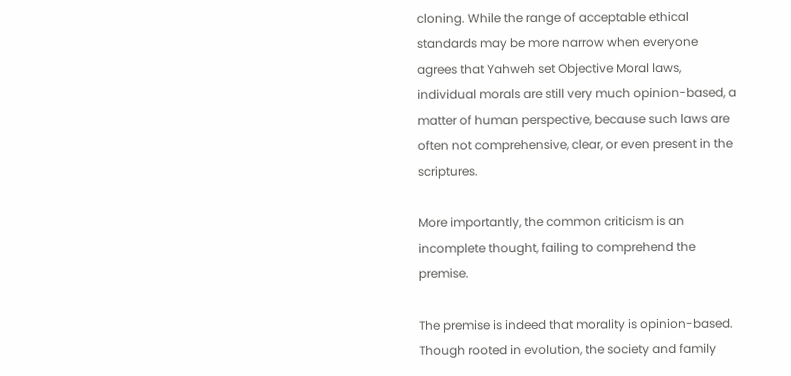cloning. While the range of acceptable ethical standards may be more narrow when everyone agrees that Yahweh set Objective Moral laws, individual morals are still very much opinion-based, a matter of human perspective, because such laws are often not comprehensive, clear, or even present in the scriptures.

More importantly, the common criticism is an incomplete thought, failing to comprehend the premise.

The premise is indeed that morality is opinion-based. Though rooted in evolution, the society and family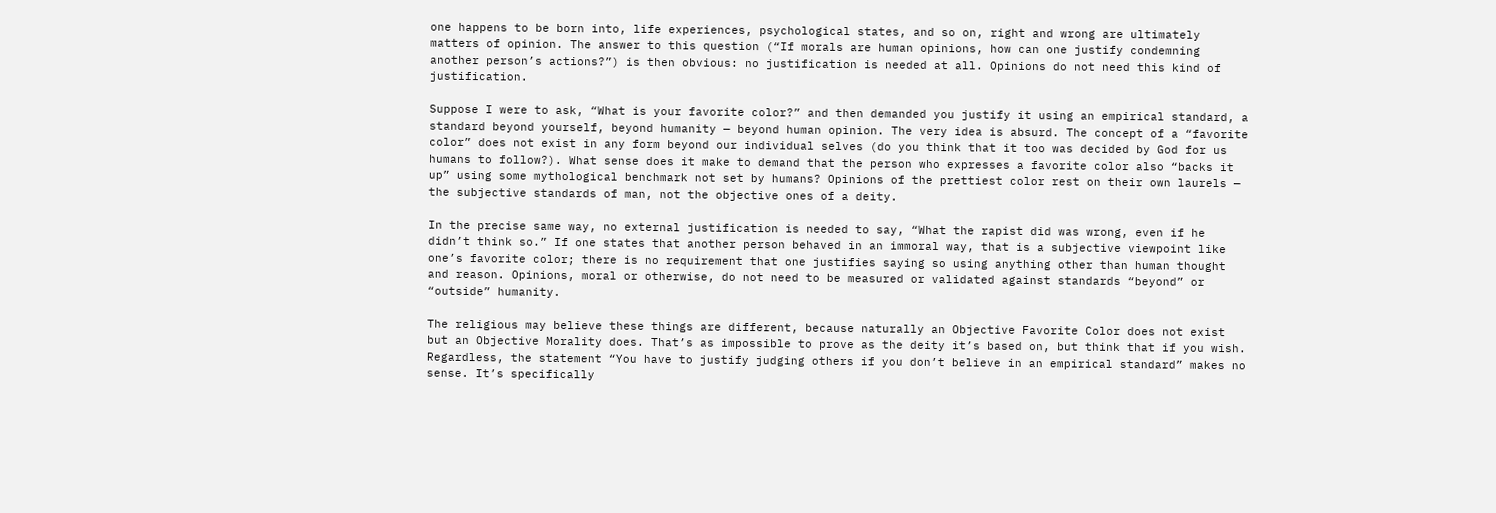one happens to be born into, life experiences, psychological states, and so on, right and wrong are ultimately matters of opinion. The answer to this question (“If morals are human opinions, how can one justify condemning another person’s actions?”) is then obvious: no justification is needed at all. Opinions do not need this kind of justification.

Suppose I were to ask, “What is your favorite color?” and then demanded you justify it using an empirical standard, a standard beyond yourself, beyond humanity — beyond human opinion. The very idea is absurd. The concept of a “favorite color” does not exist in any form beyond our individual selves (do you think that it too was decided by God for us humans to follow?). What sense does it make to demand that the person who expresses a favorite color also “backs it up” using some mythological benchmark not set by humans? Opinions of the prettiest color rest on their own laurels — the subjective standards of man, not the objective ones of a deity.

In the precise same way, no external justification is needed to say, “What the rapist did was wrong, even if he didn’t think so.” If one states that another person behaved in an immoral way, that is a subjective viewpoint like one’s favorite color; there is no requirement that one justifies saying so using anything other than human thought and reason. Opinions, moral or otherwise, do not need to be measured or validated against standards “beyond” or “outside” humanity.

The religious may believe these things are different, because naturally an Objective Favorite Color does not exist but an Objective Morality does. That’s as impossible to prove as the deity it’s based on, but think that if you wish. Regardless, the statement “You have to justify judging others if you don’t believe in an empirical standard” makes no sense. It’s specifically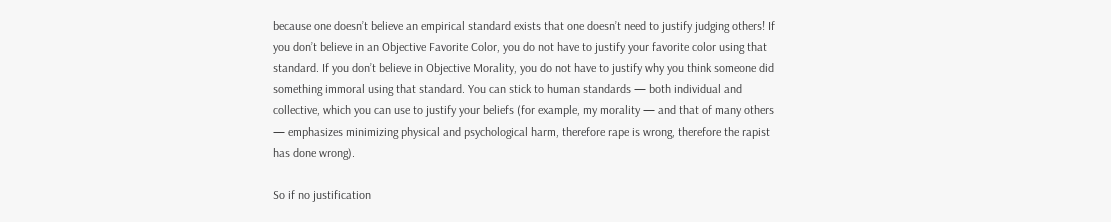because one doesn’t believe an empirical standard exists that one doesn’t need to justify judging others! If you don’t believe in an Objective Favorite Color, you do not have to justify your favorite color using that standard. If you don’t believe in Objective Morality, you do not have to justify why you think someone did something immoral using that standard. You can stick to human standards — both individual and collective, which you can use to justify your beliefs (for example, my morality — and that of many others — emphasizes minimizing physical and psychological harm, therefore rape is wrong, therefore the rapist has done wrong).

So if no justification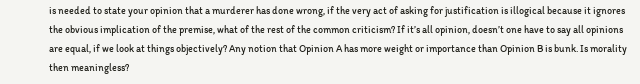is needed to state your opinion that a murderer has done wrong, if the very act of asking for justification is illogical because it ignores the obvious implication of the premise, what of the rest of the common criticism? If it’s all opinion, doesn’t one have to say all opinions are equal, if we look at things objectively? Any notion that Opinion A has more weight or importance than Opinion B is bunk. Is morality then meaningless?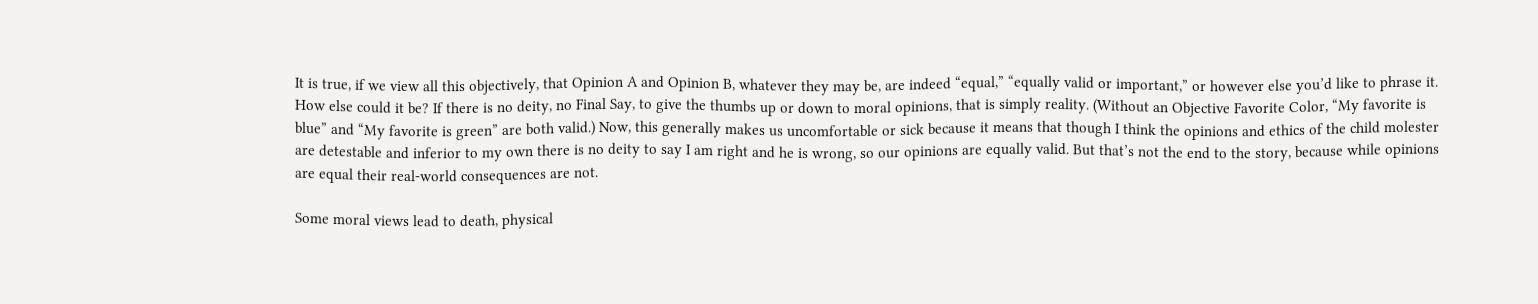It is true, if we view all this objectively, that Opinion A and Opinion B, whatever they may be, are indeed “equal,” “equally valid or important,” or however else you’d like to phrase it. How else could it be? If there is no deity, no Final Say, to give the thumbs up or down to moral opinions, that is simply reality. (Without an Objective Favorite Color, “My favorite is blue” and “My favorite is green” are both valid.) Now, this generally makes us uncomfortable or sick because it means that though I think the opinions and ethics of the child molester are detestable and inferior to my own there is no deity to say I am right and he is wrong, so our opinions are equally valid. But that’s not the end to the story, because while opinions are equal their real-world consequences are not.

Some moral views lead to death, physical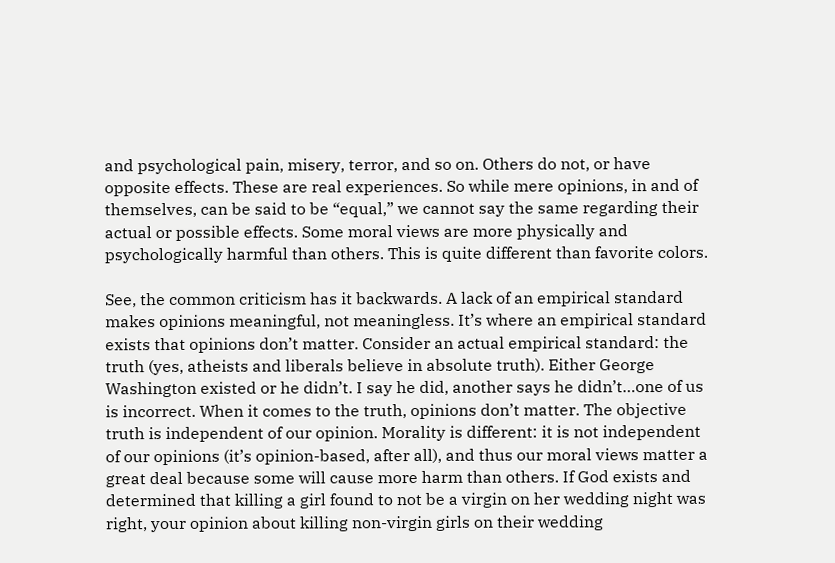and psychological pain, misery, terror, and so on. Others do not, or have opposite effects. These are real experiences. So while mere opinions, in and of themselves, can be said to be “equal,” we cannot say the same regarding their actual or possible effects. Some moral views are more physically and psychologically harmful than others. This is quite different than favorite colors.

See, the common criticism has it backwards. A lack of an empirical standard makes opinions meaningful, not meaningless. It’s where an empirical standard exists that opinions don’t matter. Consider an actual empirical standard: the truth (yes, atheists and liberals believe in absolute truth). Either George Washington existed or he didn’t. I say he did, another says he didn’t…one of us is incorrect. When it comes to the truth, opinions don’t matter. The objective truth is independent of our opinion. Morality is different: it is not independent of our opinions (it’s opinion-based, after all), and thus our moral views matter a great deal because some will cause more harm than others. If God exists and determined that killing a girl found to not be a virgin on her wedding night was right, your opinion about killing non-virgin girls on their wedding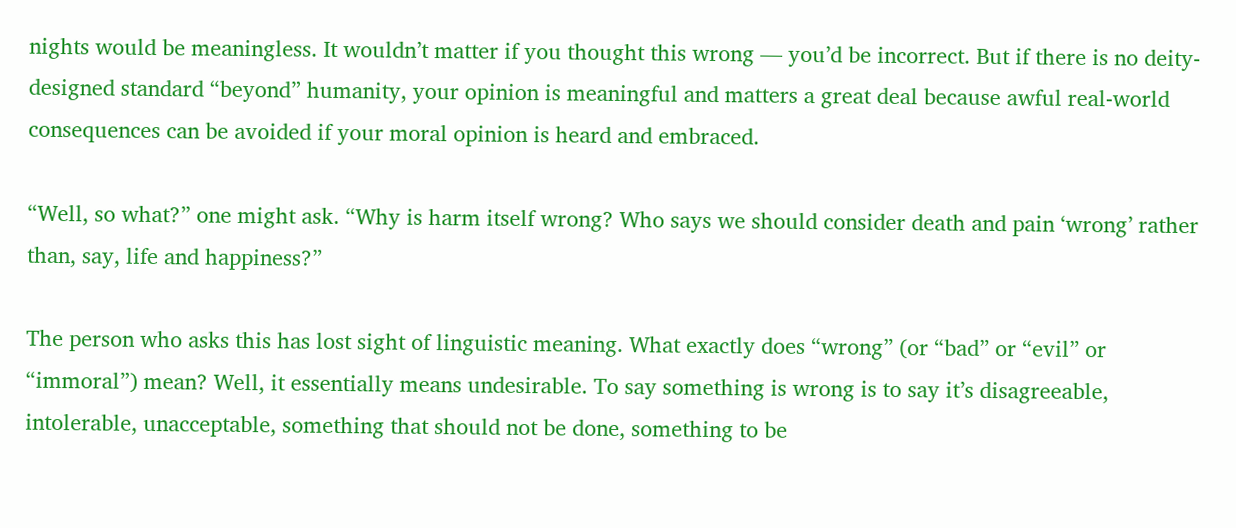nights would be meaningless. It wouldn’t matter if you thought this wrong — you’d be incorrect. But if there is no deity-designed standard “beyond” humanity, your opinion is meaningful and matters a great deal because awful real-world consequences can be avoided if your moral opinion is heard and embraced.

“Well, so what?” one might ask. “Why is harm itself wrong? Who says we should consider death and pain ‘wrong’ rather than, say, life and happiness?”

The person who asks this has lost sight of linguistic meaning. What exactly does “wrong” (or “bad” or “evil” or “immoral”) mean? Well, it essentially means undesirable. To say something is wrong is to say it’s disagreeable, intolerable, unacceptable, something that should not be done, something to be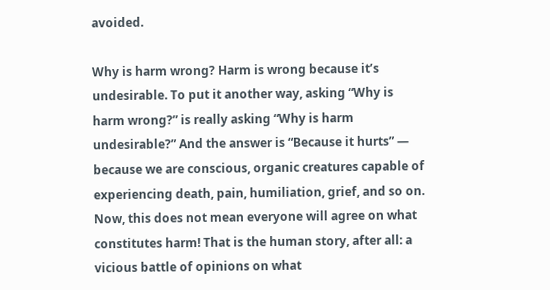avoided.

Why is harm wrong? Harm is wrong because it’s undesirable. To put it another way, asking “Why is harm wrong?” is really asking “Why is harm undesirable?” And the answer is “Because it hurts” — because we are conscious, organic creatures capable of experiencing death, pain, humiliation, grief, and so on. Now, this does not mean everyone will agree on what constitutes harm! That is the human story, after all: a vicious battle of opinions on what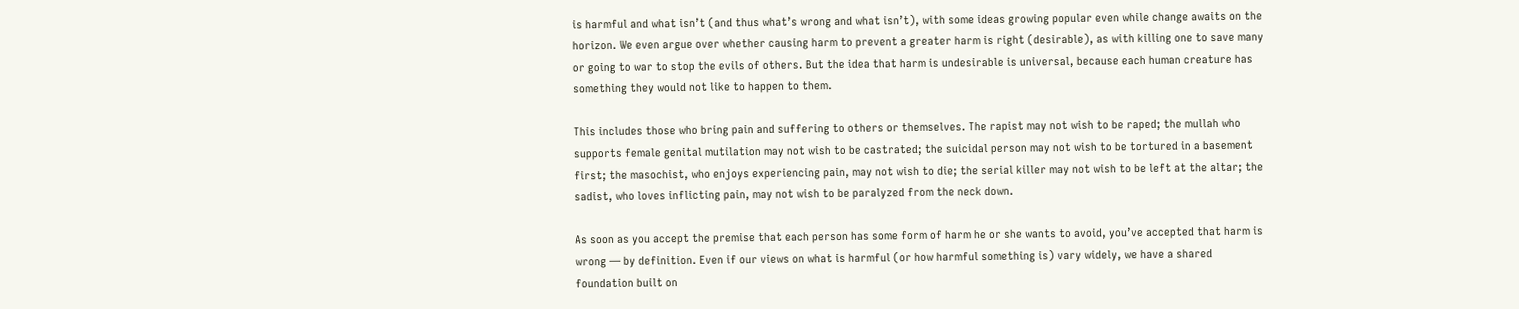is harmful and what isn’t (and thus what’s wrong and what isn’t), with some ideas growing popular even while change awaits on the horizon. We even argue over whether causing harm to prevent a greater harm is right (desirable), as with killing one to save many or going to war to stop the evils of others. But the idea that harm is undesirable is universal, because each human creature has something they would not like to happen to them.

This includes those who bring pain and suffering to others or themselves. The rapist may not wish to be raped; the mullah who supports female genital mutilation may not wish to be castrated; the suicidal person may not wish to be tortured in a basement first; the masochist, who enjoys experiencing pain, may not wish to die; the serial killer may not wish to be left at the altar; the sadist, who loves inflicting pain, may not wish to be paralyzed from the neck down.

As soon as you accept the premise that each person has some form of harm he or she wants to avoid, you’ve accepted that harm is wrong — by definition. Even if our views on what is harmful (or how harmful something is) vary widely, we have a shared foundation built on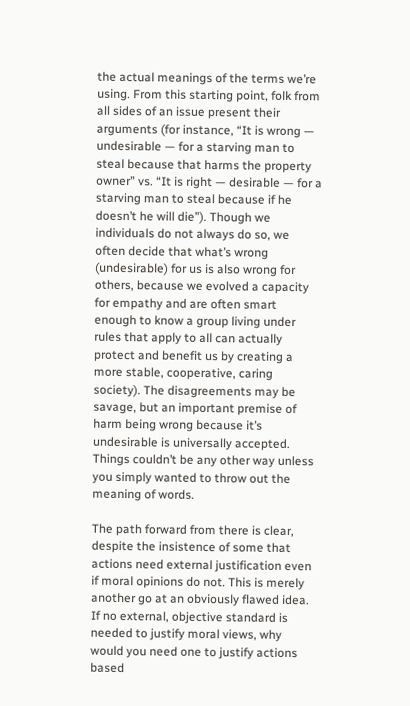the actual meanings of the terms we’re using. From this starting point, folk from all sides of an issue present their arguments (for instance, “It is wrong — undesirable — for a starving man to steal because that harms the property owner” vs. “It is right — desirable — for a starving man to steal because if he doesn’t he will die”). Though we individuals do not always do so, we often decide that what’s wrong (undesirable) for us is also wrong for others, because we evolved a capacity for empathy and are often smart enough to know a group living under rules that apply to all can actually protect and benefit us by creating a more stable, cooperative, caring society). The disagreements may be savage, but an important premise of harm being wrong because it’s undesirable is universally accepted. Things couldn’t be any other way unless you simply wanted to throw out the meaning of words.

The path forward from there is clear, despite the insistence of some that actions need external justification even if moral opinions do not. This is merely another go at an obviously flawed idea. If no external, objective standard is needed to justify moral views, why would you need one to justify actions based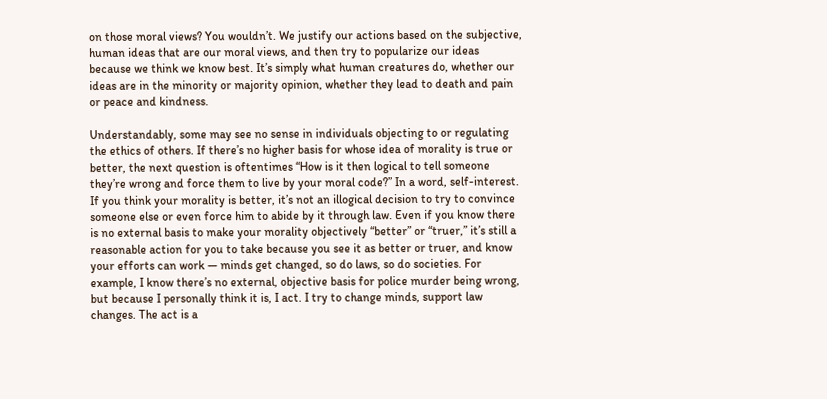on those moral views? You wouldn’t. We justify our actions based on the subjective, human ideas that are our moral views, and then try to popularize our ideas because we think we know best. It’s simply what human creatures do, whether our ideas are in the minority or majority opinion, whether they lead to death and pain or peace and kindness.

Understandably, some may see no sense in individuals objecting to or regulating the ethics of others. If there’s no higher basis for whose idea of morality is true or better, the next question is oftentimes “How is it then logical to tell someone they’re wrong and force them to live by your moral code?” In a word, self-interest. If you think your morality is better, it’s not an illogical decision to try to convince someone else or even force him to abide by it through law. Even if you know there is no external basis to make your morality objectively “better” or “truer,” it’s still a reasonable action for you to take because you see it as better or truer, and know your efforts can work — minds get changed, so do laws, so do societies. For example, I know there’s no external, objective basis for police murder being wrong, but because I personally think it is, I act. I try to change minds, support law changes. The act is a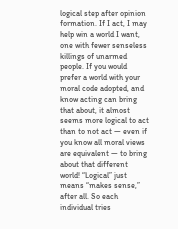logical step after opinion formation. If I act, I may help win a world I want, one with fewer senseless killings of unarmed people. If you would prefer a world with your moral code adopted, and know acting can bring that about, it almost seems more logical to act than to not act — even if you know all moral views are equivalent — to bring about that different world! “Logical” just means “makes sense,” after all. So each individual tries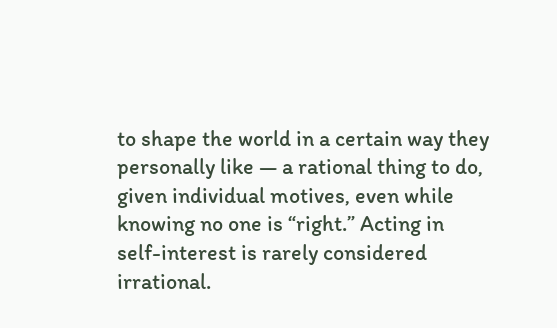to shape the world in a certain way they personally like — a rational thing to do, given individual motives, even while knowing no one is “right.” Acting in self-interest is rarely considered irrational.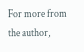For more from the author,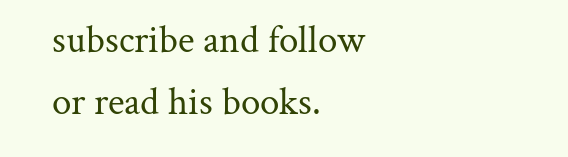subscribe and follow or read his books.